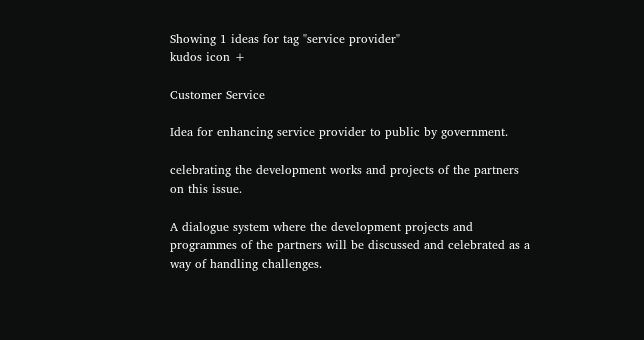Showing 1 ideas for tag "service provider"
kudos icon +

Customer Service

Idea for enhancing service provider to public by government.

celebrating the development works and projects of the partners on this issue.

A dialogue system where the development projects and programmes of the partners will be discussed and celebrated as a way of handling challenges.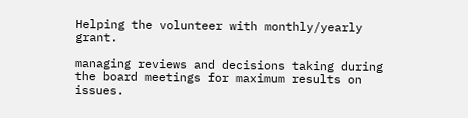Helping the volunteer with monthly/yearly grant.

managing reviews and decisions taking during the board meetings for maximum results on issues.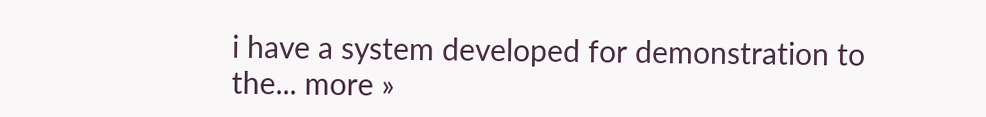i have a system developed for demonstration to the... more »